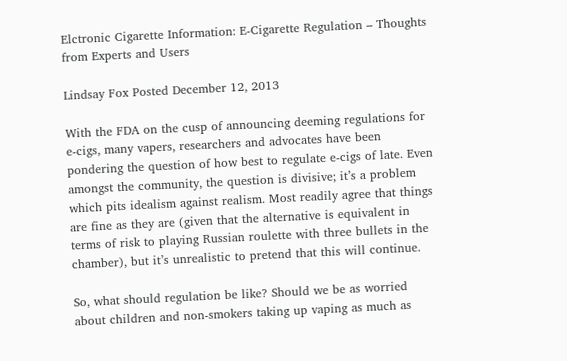Elctronic Cigarette Information: E-Cigarette Regulation – Thoughts from Experts and Users

Lindsay Fox Posted December 12, 2013

With the FDA on the cusp of announcing deeming regulations for e-cigs, many vapers, researchers and advocates have been pondering the question of how best to regulate e-cigs of late. Even amongst the community, the question is divisive; it’s a problem which pits idealism against realism. Most readily agree that things are fine as they are (given that the alternative is equivalent in terms of risk to playing Russian roulette with three bullets in the chamber), but it’s unrealistic to pretend that this will continue.

So, what should regulation be like? Should we be as worried about children and non-smokers taking up vaping as much as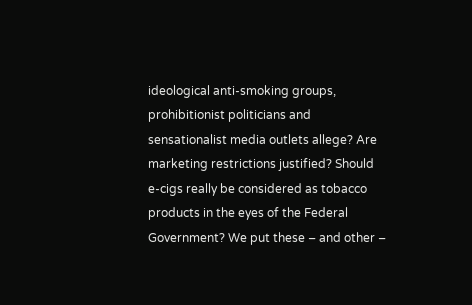ideological anti-smoking groups, prohibitionist politicians and sensationalist media outlets allege? Are marketing restrictions justified? Should e-cigs really be considered as tobacco products in the eyes of the Federal Government? We put these – and other –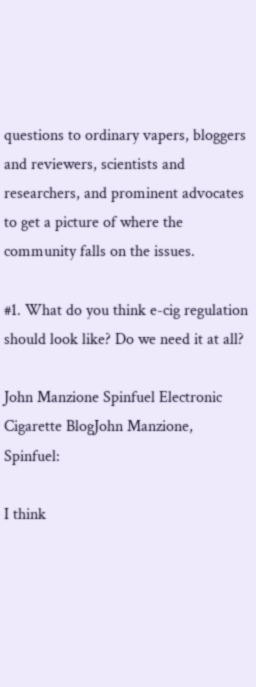questions to ordinary vapers, bloggers and reviewers, scientists and researchers, and prominent advocates to get a picture of where the community falls on the issues.

#1. What do you think e-cig regulation should look like? Do we need it at all?

John Manzione Spinfuel Electronic Cigarette BlogJohn Manzione, Spinfuel:

I think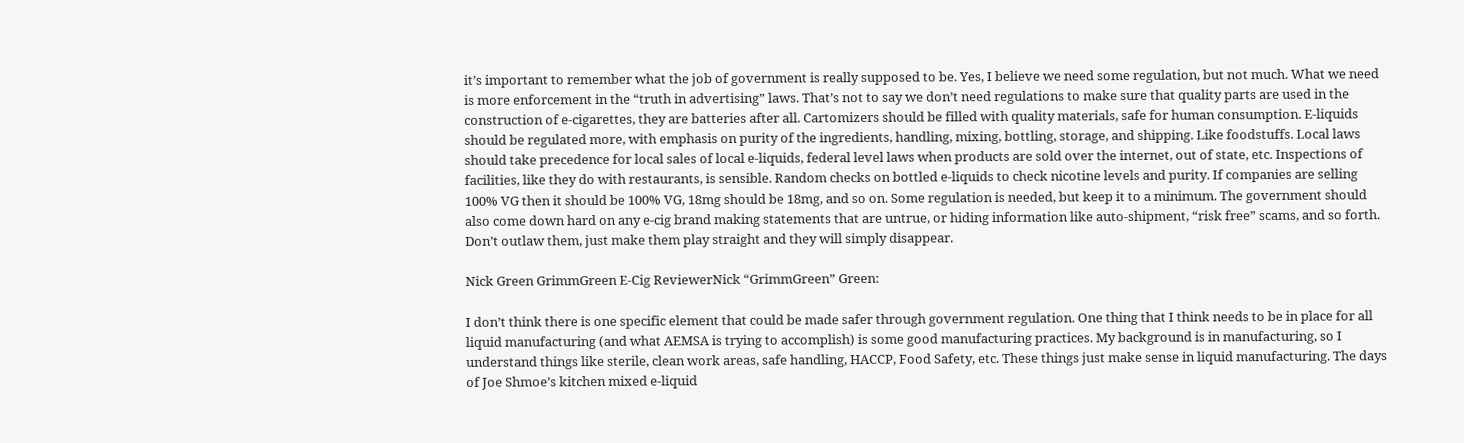it’s important to remember what the job of government is really supposed to be. Yes, I believe we need some regulation, but not much. What we need is more enforcement in the “truth in advertising” laws. That’s not to say we don’t need regulations to make sure that quality parts are used in the construction of e-cigarettes, they are batteries after all. Cartomizers should be filled with quality materials, safe for human consumption. E-liquids should be regulated more, with emphasis on purity of the ingredients, handling, mixing, bottling, storage, and shipping. Like foodstuffs. Local laws should take precedence for local sales of local e-liquids, federal level laws when products are sold over the internet, out of state, etc. Inspections of facilities, like they do with restaurants, is sensible. Random checks on bottled e-liquids to check nicotine levels and purity. If companies are selling 100% VG then it should be 100% VG, 18mg should be 18mg, and so on. Some regulation is needed, but keep it to a minimum. The government should also come down hard on any e-cig brand making statements that are untrue, or hiding information like auto-shipment, “risk free” scams, and so forth. Don’t outlaw them, just make them play straight and they will simply disappear.

Nick Green GrimmGreen E-Cig ReviewerNick “GrimmGreen” Green:

I don’t think there is one specific element that could be made safer through government regulation. One thing that I think needs to be in place for all liquid manufacturing (and what AEMSA is trying to accomplish) is some good manufacturing practices. My background is in manufacturing, so I understand things like sterile, clean work areas, safe handling, HACCP, Food Safety, etc. These things just make sense in liquid manufacturing. The days of Joe Shmoe’s kitchen mixed e-liquid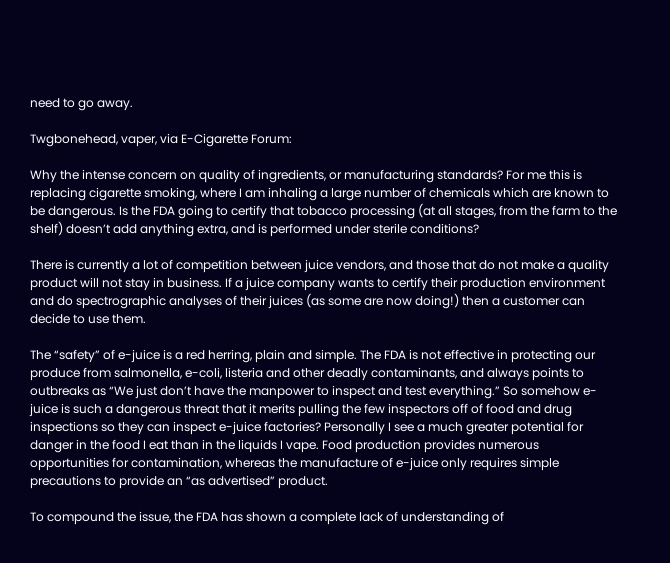need to go away.

Twgbonehead, vaper, via E-Cigarette Forum:

Why the intense concern on quality of ingredients, or manufacturing standards? For me this is replacing cigarette smoking, where I am inhaling a large number of chemicals which are known to be dangerous. Is the FDA going to certify that tobacco processing (at all stages, from the farm to the shelf) doesn’t add anything extra, and is performed under sterile conditions?

There is currently a lot of competition between juice vendors, and those that do not make a quality product will not stay in business. If a juice company wants to certify their production environment and do spectrographic analyses of their juices (as some are now doing!) then a customer can decide to use them.

The “safety” of e-juice is a red herring, plain and simple. The FDA is not effective in protecting our produce from salmonella, e-coli, listeria and other deadly contaminants, and always points to outbreaks as “We just don’t have the manpower to inspect and test everything.” So somehow e-juice is such a dangerous threat that it merits pulling the few inspectors off of food and drug inspections so they can inspect e-juice factories? Personally I see a much greater potential for danger in the food I eat than in the liquids I vape. Food production provides numerous opportunities for contamination, whereas the manufacture of e-juice only requires simple precautions to provide an “as advertised” product.

To compound the issue, the FDA has shown a complete lack of understanding of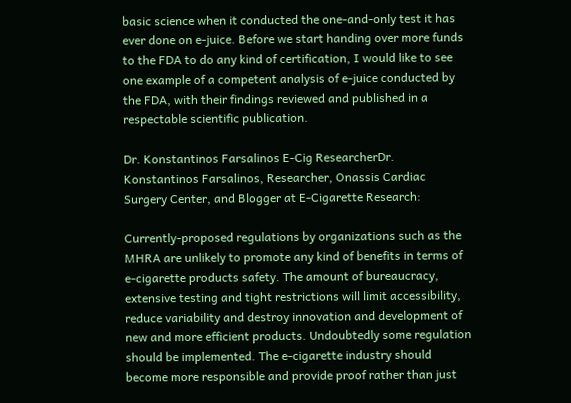basic science when it conducted the one-and-only test it has ever done on e-juice. Before we start handing over more funds to the FDA to do any kind of certification, I would like to see one example of a competent analysis of e-juice conducted by the FDA, with their findings reviewed and published in a respectable scientific publication.

Dr. Konstantinos Farsalinos E-Cig ResearcherDr. Konstantinos Farsalinos, Researcher, Onassis Cardiac Surgery Center, and Blogger at E-Cigarette Research:

Currently-proposed regulations by organizations such as the MHRA are unlikely to promote any kind of benefits in terms of e-cigarette products safety. The amount of bureaucracy, extensive testing and tight restrictions will limit accessibility, reduce variability and destroy innovation and development of new and more efficient products. Undoubtedly some regulation should be implemented. The e-cigarette industry should become more responsible and provide proof rather than just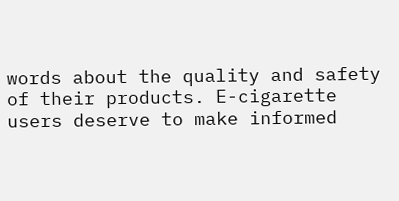words about the quality and safety of their products. E-cigarette users deserve to make informed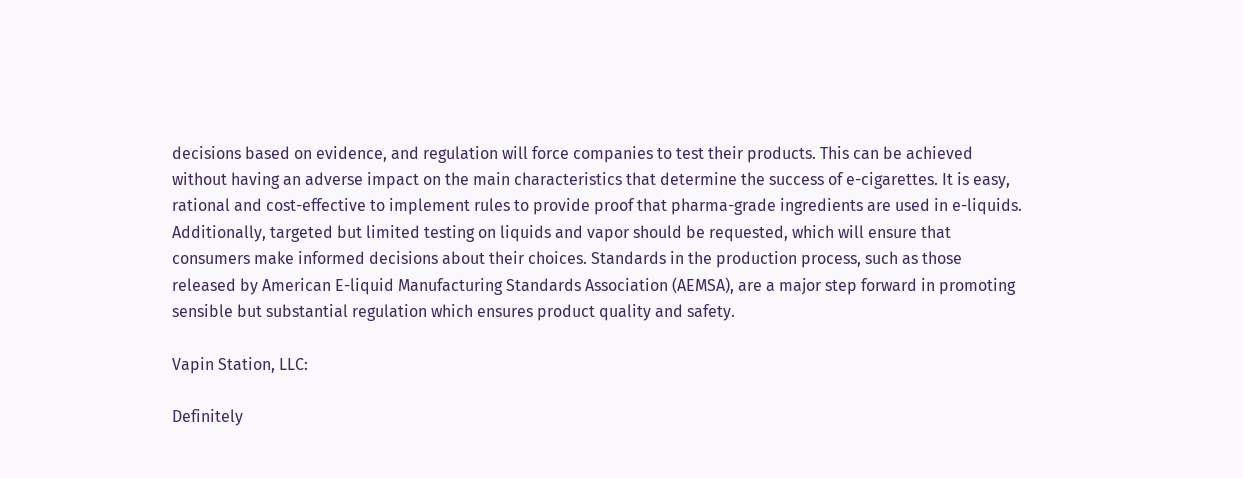decisions based on evidence, and regulation will force companies to test their products. This can be achieved without having an adverse impact on the main characteristics that determine the success of e-cigarettes. It is easy, rational and cost-effective to implement rules to provide proof that pharma-grade ingredients are used in e-liquids. Additionally, targeted but limited testing on liquids and vapor should be requested, which will ensure that consumers make informed decisions about their choices. Standards in the production process, such as those released by American E-liquid Manufacturing Standards Association (AEMSA), are a major step forward in promoting sensible but substantial regulation which ensures product quality and safety.

Vapin Station, LLC:

Definitely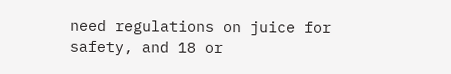need regulations on juice for safety, and 18 or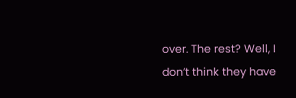over. The rest? Well, I don’t think they have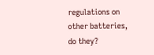regulations on other batteries, do they?